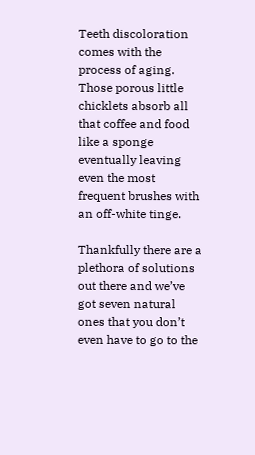Teeth discoloration comes with the process of aging. Those porous little chicklets absorb all that coffee and food like a sponge eventually leaving even the most frequent brushes with an off-white tinge.

Thankfully there are a plethora of solutions out there and we’ve got seven natural ones that you don’t even have to go to the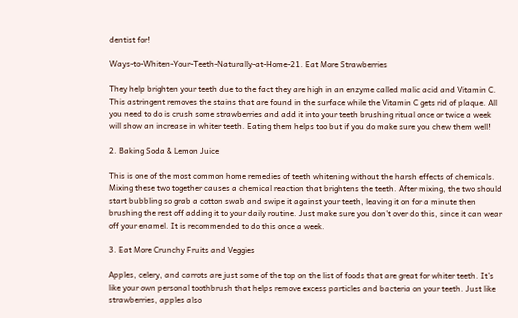dentist for!

Ways-to-Whiten-Your-Teeth-Naturally-at-Home-21. Eat More Strawberries

They help brighten your teeth due to the fact they are high in an enzyme called malic acid and Vitamin C. This astringent removes the stains that are found in the surface while the Vitamin C gets rid of plaque. All you need to do is crush some strawberries and add it into your teeth brushing ritual once or twice a week will show an increase in whiter teeth. Eating them helps too but if you do make sure you chew them well!

2. Baking Soda & Lemon Juice

This is one of the most common home remedies of teeth whitening without the harsh effects of chemicals. Mixing these two together causes a chemical reaction that brightens the teeth. After mixing, the two should start bubbling so grab a cotton swab and swipe it against your teeth, leaving it on for a minute then brushing the rest off adding it to your daily routine. Just make sure you don’t over do this, since it can wear off your enamel. It is recommended to do this once a week.

3. Eat More Crunchy Fruits and Veggies

Apples, celery, and carrots are just some of the top on the list of foods that are great for whiter teeth. It’s like your own personal toothbrush that helps remove excess particles and bacteria on your teeth. Just like strawberries, apples also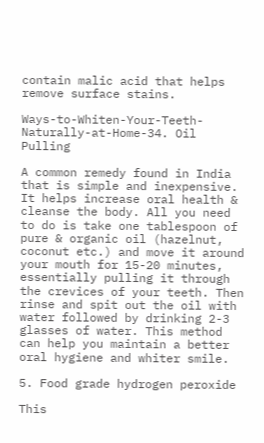contain malic acid that helps remove surface stains.

Ways-to-Whiten-Your-Teeth-Naturally-at-Home-34. Oil Pulling

A common remedy found in India that is simple and inexpensive. It helps increase oral health & cleanse the body. All you need to do is take one tablespoon of pure & organic oil (hazelnut, coconut etc.) and move it around your mouth for 15-20 minutes, essentially pulling it through the crevices of your teeth. Then rinse and spit out the oil with water followed by drinking 2-3 glasses of water. This method can help you maintain a better oral hygiene and whiter smile.

5. Food grade hydrogen peroxide

This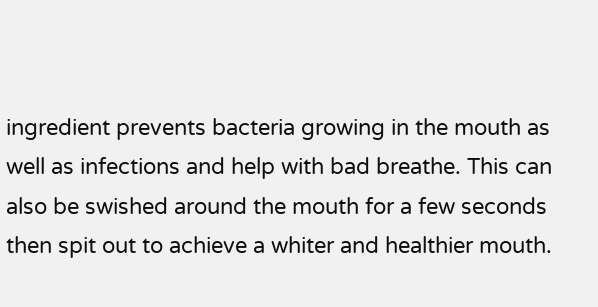ingredient prevents bacteria growing in the mouth as well as infections and help with bad breathe. This can also be swished around the mouth for a few seconds then spit out to achieve a whiter and healthier mouth.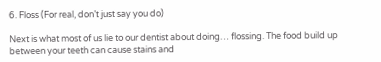6. Floss (For real, don’t just say you do)

Next is what most of us lie to our dentist about doing… flossing. The food build up between your teeth can cause stains and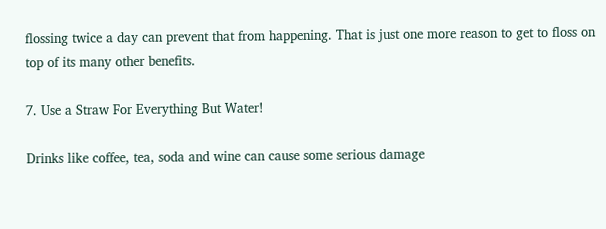flossing twice a day can prevent that from happening. That is just one more reason to get to floss on top of its many other benefits.

7. Use a Straw For Everything But Water!

Drinks like coffee, tea, soda and wine can cause some serious damage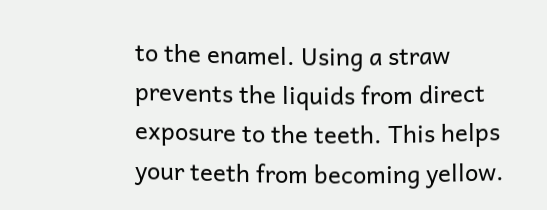to the enamel. Using a straw prevents the liquids from direct exposure to the teeth. This helps your teeth from becoming yellow.